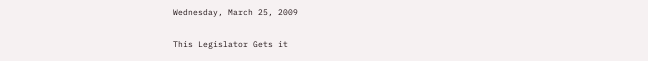Wednesday, March 25, 2009

This Legislator Gets it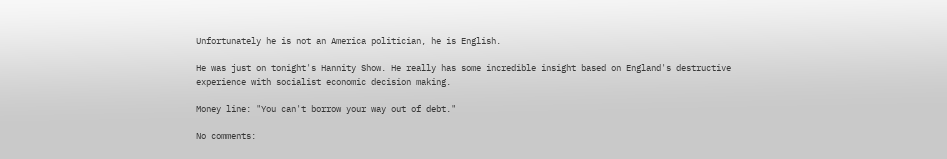Unfortunately he is not an America politician, he is English.

He was just on tonight's Hannity Show. He really has some incredible insight based on England's destructive experience with socialist economic decision making.

Money line: "You can't borrow your way out of debt."

No comments: